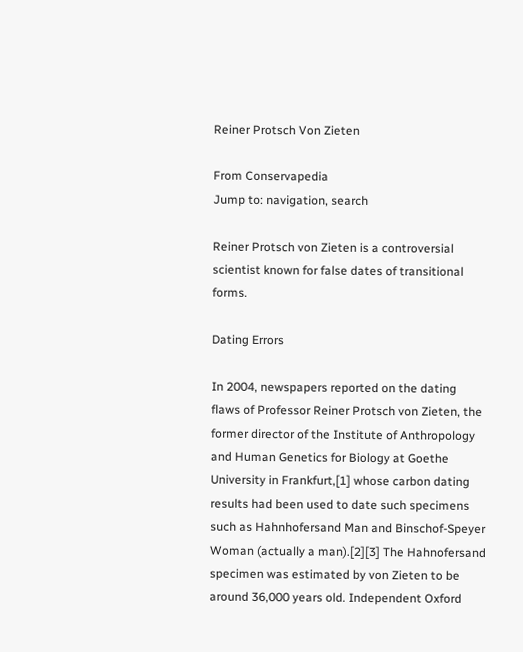Reiner Protsch Von Zieten

From Conservapedia
Jump to: navigation, search

Reiner Protsch von Zieten is a controversial scientist known for false dates of transitional forms.

Dating Errors

In 2004, newspapers reported on the dating flaws of Professor Reiner Protsch von Zieten, the former director of the Institute of Anthropology and Human Genetics for Biology at Goethe University in Frankfurt,[1] whose carbon dating results had been used to date such specimens such as Hahnhofersand Man and Binschof-Speyer Woman (actually a man).[2][3] The Hahnofersand specimen was estimated by von Zieten to be around 36,000 years old. Independent Oxford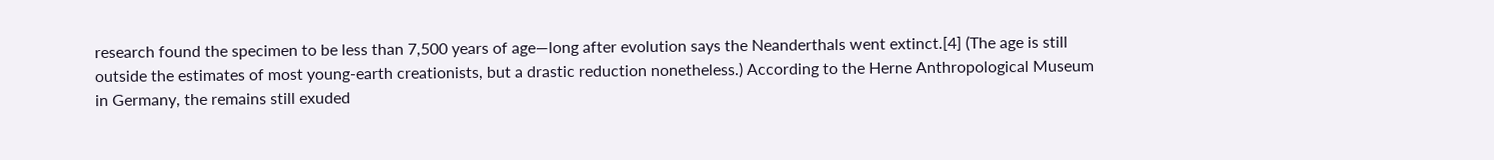research found the specimen to be less than 7,500 years of age—long after evolution says the Neanderthals went extinct.[4] (The age is still outside the estimates of most young-earth creationists, but a drastic reduction nonetheless.) According to the Herne Anthropological Museum in Germany, the remains still exuded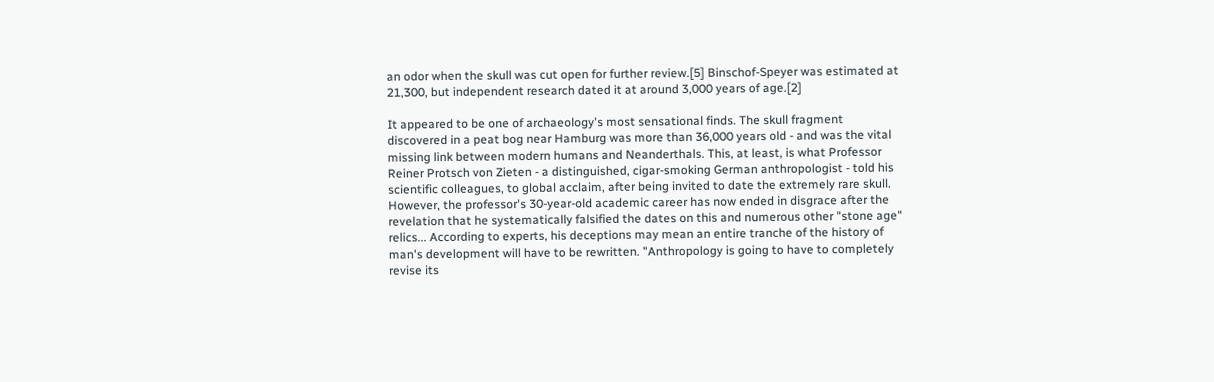an odor when the skull was cut open for further review.[5] Binschof-Speyer was estimated at 21,300, but independent research dated it at around 3,000 years of age.[2]

It appeared to be one of archaeology's most sensational finds. The skull fragment discovered in a peat bog near Hamburg was more than 36,000 years old - and was the vital missing link between modern humans and Neanderthals. This, at least, is what Professor Reiner Protsch von Zieten - a distinguished, cigar-smoking German anthropologist - told his scientific colleagues, to global acclaim, after being invited to date the extremely rare skull. However, the professor's 30-year-old academic career has now ended in disgrace after the revelation that he systematically falsified the dates on this and numerous other "stone age" relics... According to experts, his deceptions may mean an entire tranche of the history of man's development will have to be rewritten. "Anthropology is going to have to completely revise its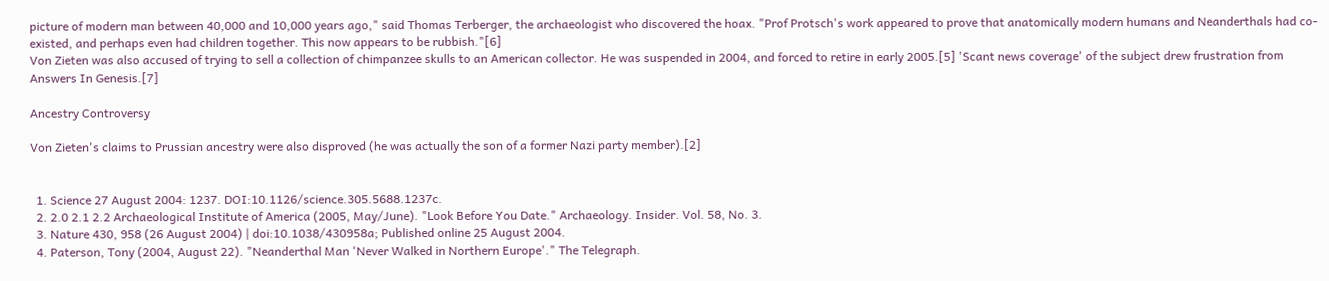picture of modern man between 40,000 and 10,000 years ago," said Thomas Terberger, the archaeologist who discovered the hoax. "Prof Protsch's work appeared to prove that anatomically modern humans and Neanderthals had co-existed, and perhaps even had children together. This now appears to be rubbish."[6]
Von Zieten was also accused of trying to sell a collection of chimpanzee skulls to an American collector. He was suspended in 2004, and forced to retire in early 2005.[5] 'Scant news coverage' of the subject drew frustration from Answers In Genesis.[7]

Ancestry Controversy

Von Zieten's claims to Prussian ancestry were also disproved (he was actually the son of a former Nazi party member).[2]


  1. Science 27 August 2004: 1237. DOI:10.1126/science.305.5688.1237c.
  2. 2.0 2.1 2.2 Archaeological Institute of America (2005, May/June). "Look Before You Date." Archaeology. Insider. Vol. 58, No. 3.
  3. Nature 430, 958 (26 August 2004) | doi:10.1038/430958a; Published online 25 August 2004.
  4. Paterson, Tony (2004, August 22). "Neanderthal Man 'Never Walked in Northern Europe'." The Telegraph.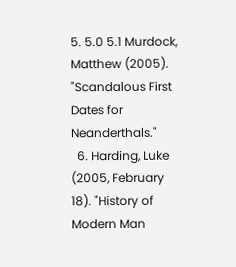5. 5.0 5.1 Murdock, Matthew (2005). "Scandalous First Dates for Neanderthals."
  6. Harding, Luke (2005, February 18). "History of Modern Man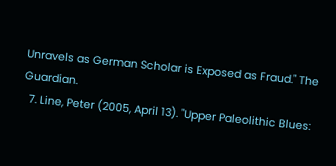Unravels as German Scholar is Exposed as Fraud." The Guardian.
  7. Line, Peter (2005, April 13). "Upper Paleolithic Blues: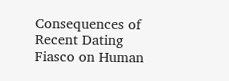Consequences of Recent Dating Fiasco on Human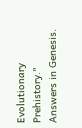Evolutionary Prehistory." Answers in Genesis.